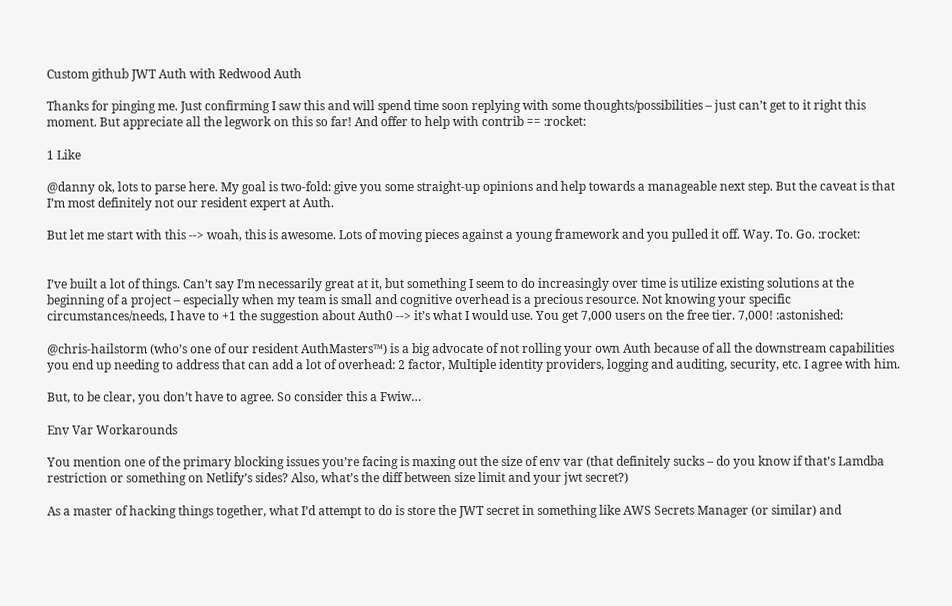Custom github JWT Auth with Redwood Auth

Thanks for pinging me. Just confirming I saw this and will spend time soon replying with some thoughts/possibilities – just can’t get to it right this moment. But appreciate all the legwork on this so far! And offer to help with contrib == :rocket:

1 Like

@danny ok, lots to parse here. My goal is two-fold: give you some straight-up opinions and help towards a manageable next step. But the caveat is that I’m most definitely not our resident expert at Auth.

But let me start with this --> woah, this is awesome. Lots of moving pieces against a young framework and you pulled it off. Way. To. Go. :rocket:


I’ve built a lot of things. Can’t say I’m necessarily great at it, but something I seem to do increasingly over time is utilize existing solutions at the beginning of a project – especially when my team is small and cognitive overhead is a precious resource. Not knowing your specific circumstances/needs, I have to +1 the suggestion about Auth0 --> it’s what I would use. You get 7,000 users on the free tier. 7,000! :astonished:

@chris-hailstorm (who’s one of our resident AuthMasters™) is a big advocate of not rolling your own Auth because of all the downstream capabilities you end up needing to address that can add a lot of overhead: 2 factor, Multiple identity providers, logging and auditing, security, etc. I agree with him.

But, to be clear, you don’t have to agree. So consider this a Fwiw…

Env Var Workarounds

You mention one of the primary blocking issues you’re facing is maxing out the size of env var (that definitely sucks – do you know if that’s Lamdba restriction or something on Netlify’s sides? Also, what’s the diff between size limit and your jwt secret?)

As a master of hacking things together, what I’d attempt to do is store the JWT secret in something like AWS Secrets Manager (or similar) and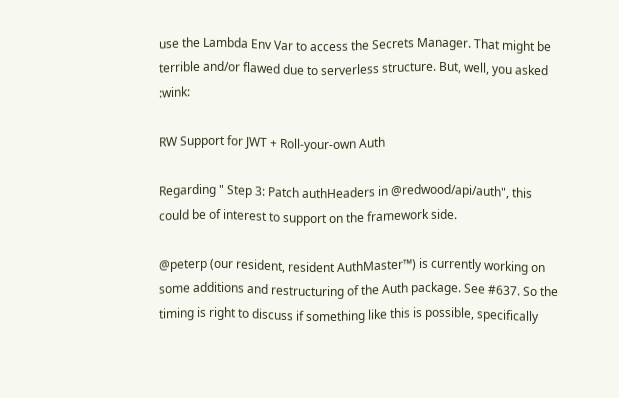use the Lambda Env Var to access the Secrets Manager. That might be terrible and/or flawed due to serverless structure. But, well, you asked :wink:

RW Support for JWT + Roll-your-own Auth

Regarding " Step 3: Patch authHeaders in @redwood/api/auth", this could be of interest to support on the framework side.

@peterp (our resident, resident AuthMaster™) is currently working on some additions and restructuring of the Auth package. See #637. So the timing is right to discuss if something like this is possible, specifically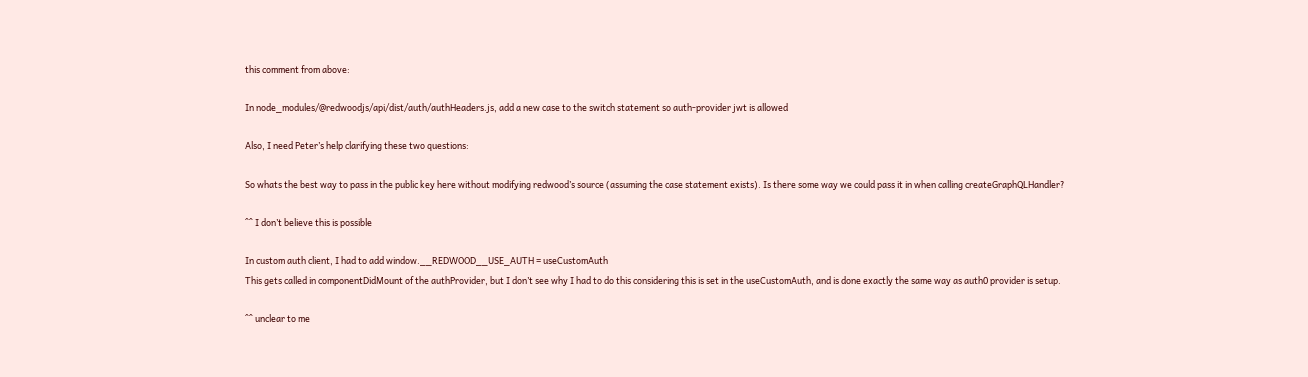this comment from above:

In node_modules/@redwoodjs/api/dist/auth/authHeaders.js, add a new case to the switch statement so auth-provider jwt is allowed

Also, I need Peter’s help clarifying these two questions:

So whats the best way to pass in the public key here without modifying redwood’s source (assuming the case statement exists). Is there some way we could pass it in when calling createGraphQLHandler?

^^ I don’t believe this is possible

In custom auth client, I had to add window.__REDWOOD__USE_AUTH = useCustomAuth
This gets called in componentDidMount of the authProvider, but I don’t see why I had to do this considering this is set in the useCustomAuth, and is done exactly the same way as auth0 provider is setup.

^^ unclear to me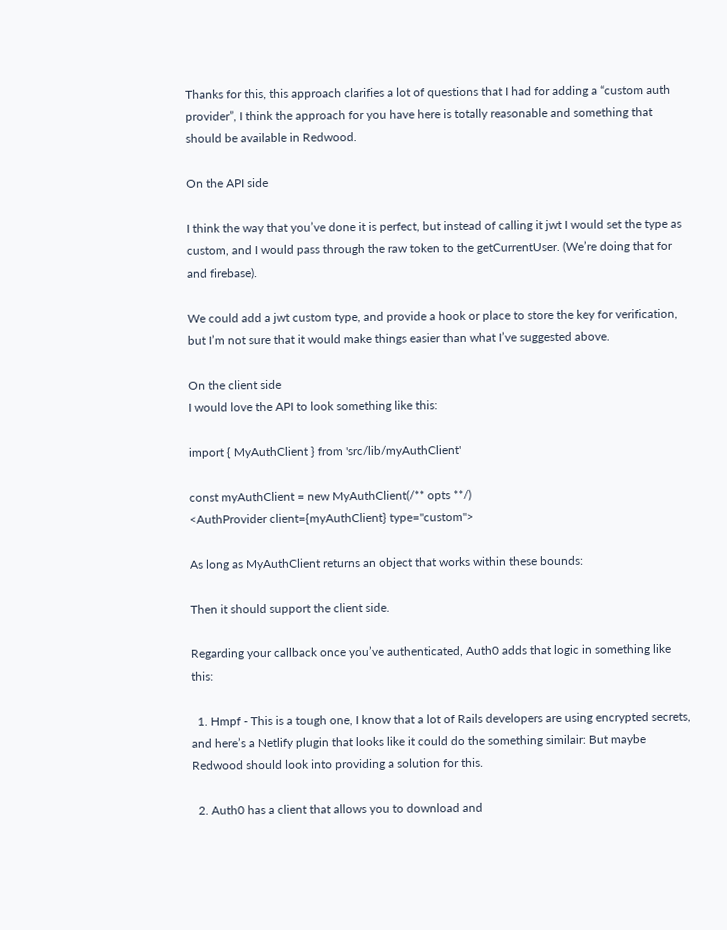Thanks for this, this approach clarifies a lot of questions that I had for adding a “custom auth provider”, I think the approach for you have here is totally reasonable and something that should be available in Redwood.

On the API side

I think the way that you’ve done it is perfect, but instead of calling it jwt I would set the type as custom, and I would pass through the raw token to the getCurrentUser. (We’re doing that for and firebase).

We could add a jwt custom type, and provide a hook or place to store the key for verification, but I’m not sure that it would make things easier than what I’ve suggested above.

On the client side
I would love the API to look something like this:

import { MyAuthClient } from 'src/lib/myAuthClient'

const myAuthClient = new MyAuthClient(/** opts **/)
<AuthProvider client={myAuthClient} type="custom">

As long as MyAuthClient returns an object that works within these bounds:

Then it should support the client side.

Regarding your callback once you’ve authenticated, Auth0 adds that logic in something like this:

  1. Hmpf - This is a tough one, I know that a lot of Rails developers are using encrypted secrets, and here’s a Netlify plugin that looks like it could do the something similair: But maybe Redwood should look into providing a solution for this.

  2. Auth0 has a client that allows you to download and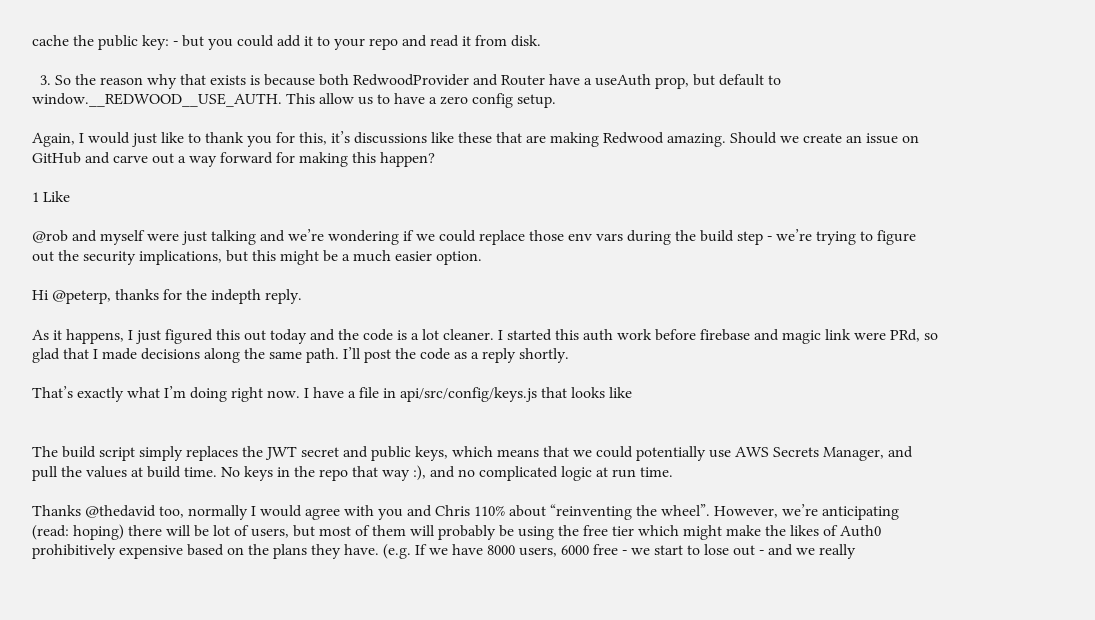cache the public key: - but you could add it to your repo and read it from disk.

  3. So the reason why that exists is because both RedwoodProvider and Router have a useAuth prop, but default to window.__REDWOOD__USE_AUTH. This allow us to have a zero config setup.

Again, I would just like to thank you for this, it’s discussions like these that are making Redwood amazing. Should we create an issue on GitHub and carve out a way forward for making this happen?

1 Like

@rob and myself were just talking and we’re wondering if we could replace those env vars during the build step - we’re trying to figure out the security implications, but this might be a much easier option.

Hi @peterp, thanks for the indepth reply.

As it happens, I just figured this out today and the code is a lot cleaner. I started this auth work before firebase and magic link were PRd, so glad that I made decisions along the same path. I’ll post the code as a reply shortly.

That’s exactly what I’m doing right now. I have a file in api/src/config/keys.js that looks like


The build script simply replaces the JWT secret and public keys, which means that we could potentially use AWS Secrets Manager, and pull the values at build time. No keys in the repo that way :), and no complicated logic at run time.

Thanks @thedavid too, normally I would agree with you and Chris 110% about “reinventing the wheel”. However, we’re anticipating (read: hoping) there will be lot of users, but most of them will probably be using the free tier which might make the likes of Auth0 prohibitively expensive based on the plans they have. (e.g. If we have 8000 users, 6000 free - we start to lose out - and we really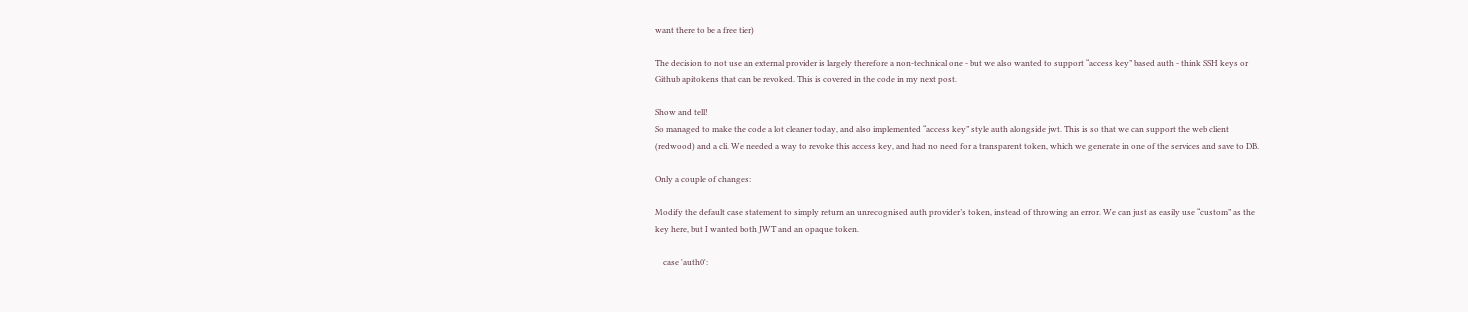want there to be a free tier)

The decision to not use an external provider is largely therefore a non-technical one - but we also wanted to support “access key” based auth - think SSH keys or Github apitokens that can be revoked. This is covered in the code in my next post.

Show and tell!
So managed to make the code a lot cleaner today, and also implemented “access key” style auth alongside jwt. This is so that we can support the web client (redwood) and a cli. We needed a way to revoke this access key, and had no need for a transparent token, which we generate in one of the services and save to DB.

Only a couple of changes:

Modify the default case statement to simply return an unrecognised auth provider’s token, instead of throwing an error. We can just as easily use “custom” as the key here, but I wanted both JWT and an opaque token.

    case 'auth0':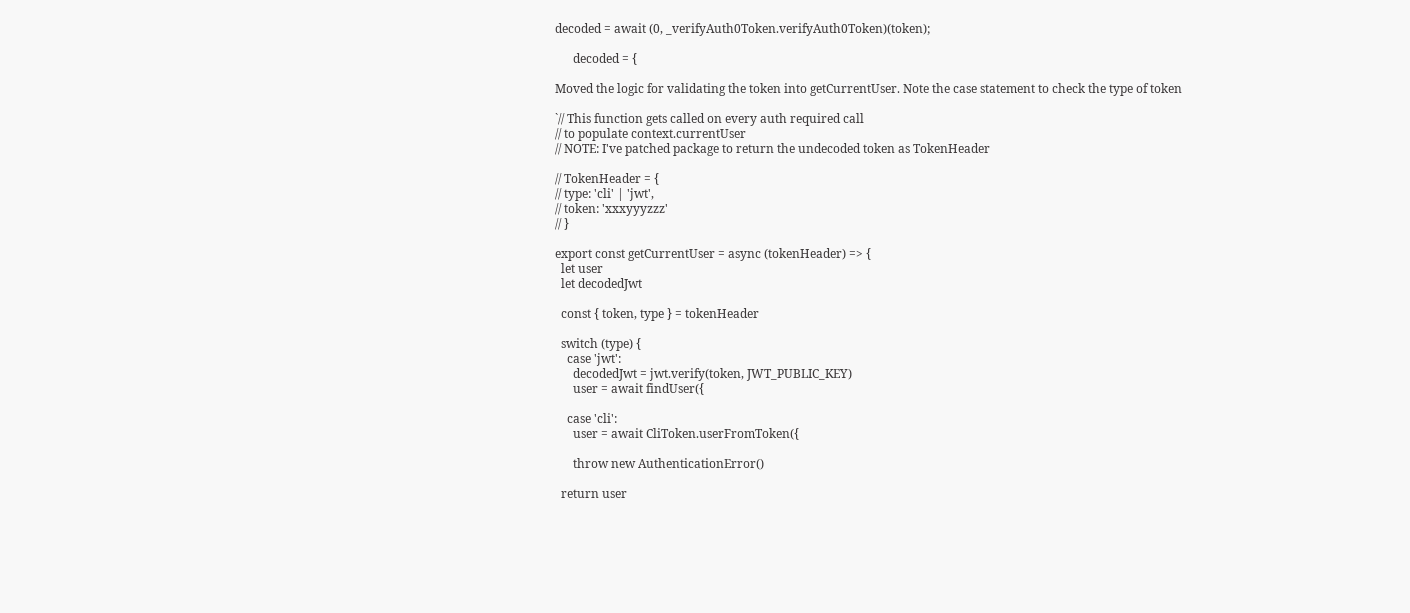decoded = await (0, _verifyAuth0Token.verifyAuth0Token)(token);

      decoded = {

Moved the logic for validating the token into getCurrentUser. Note the case statement to check the type of token

`// This function gets called on every auth required call
// to populate context.currentUser
// NOTE: I've patched package to return the undecoded token as TokenHeader

// TokenHeader = {
// type: 'cli' | 'jwt',
// token: 'xxxyyyzzz'
// }

export const getCurrentUser = async (tokenHeader) => {
  let user
  let decodedJwt

  const { token, type } = tokenHeader

  switch (type) {
    case 'jwt':
      decodedJwt = jwt.verify(token, JWT_PUBLIC_KEY)
      user = await findUser({

    case 'cli':
      user = await CliToken.userFromToken({

      throw new AuthenticationError()

  return user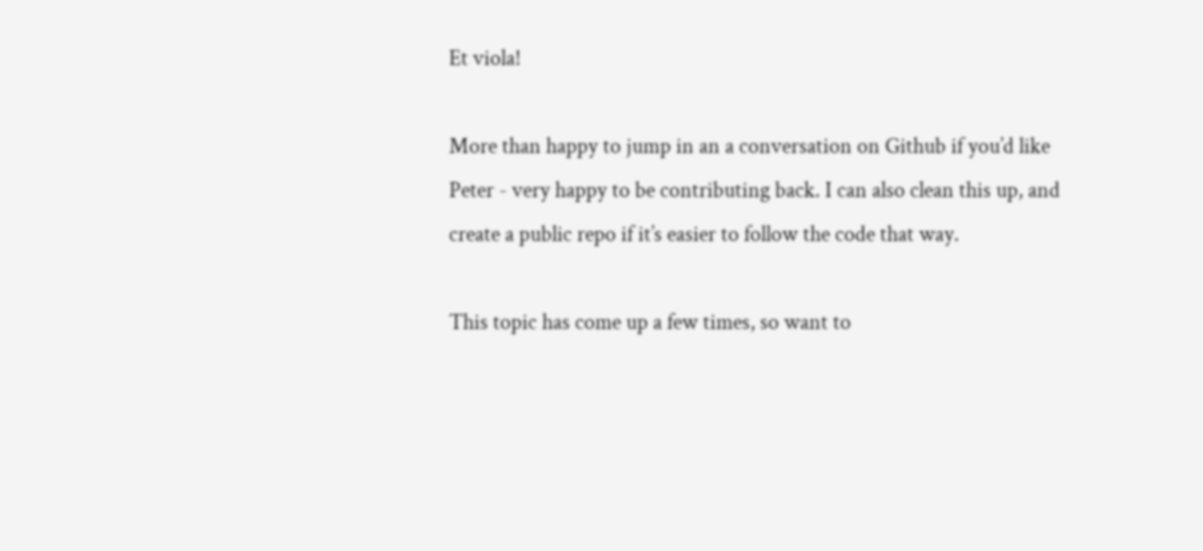Et viola!

More than happy to jump in an a conversation on Github if you’d like Peter - very happy to be contributing back. I can also clean this up, and create a public repo if it’s easier to follow the code that way.

This topic has come up a few times, so want to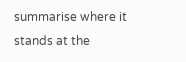summarise where it stands at the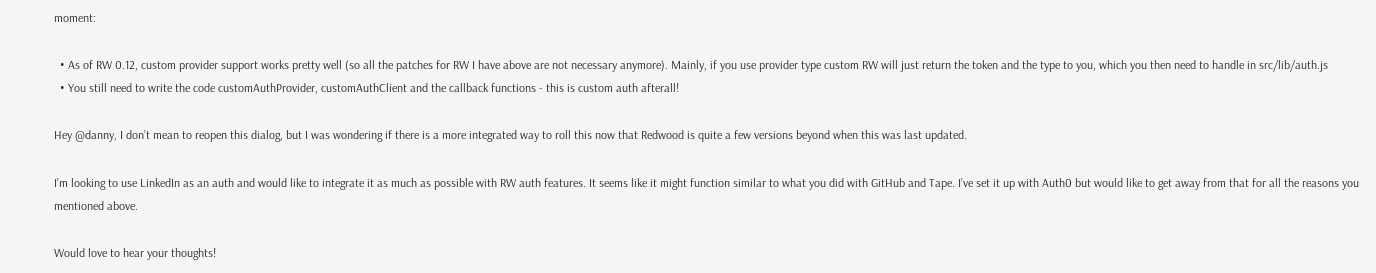moment:

  • As of RW 0.12, custom provider support works pretty well (so all the patches for RW I have above are not necessary anymore). Mainly, if you use provider type custom RW will just return the token and the type to you, which you then need to handle in src/lib/auth.js
  • You still need to write the code customAuthProvider, customAuthClient and the callback functions - this is custom auth afterall!

Hey @danny, I don’t mean to reopen this dialog, but I was wondering if there is a more integrated way to roll this now that Redwood is quite a few versions beyond when this was last updated.

I’m looking to use LinkedIn as an auth and would like to integrate it as much as possible with RW auth features. It seems like it might function similar to what you did with GitHub and Tape. I’ve set it up with Auth0 but would like to get away from that for all the reasons you mentioned above.

Would love to hear your thoughts!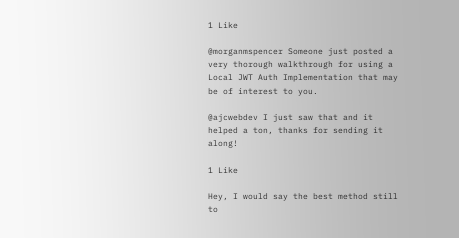1 Like

@morganmspencer Someone just posted a very thorough walkthrough for using a Local JWT Auth Implementation that may be of interest to you.

@ajcwebdev I just saw that and it helped a ton, thanks for sending it along!

1 Like

Hey, I would say the best method still to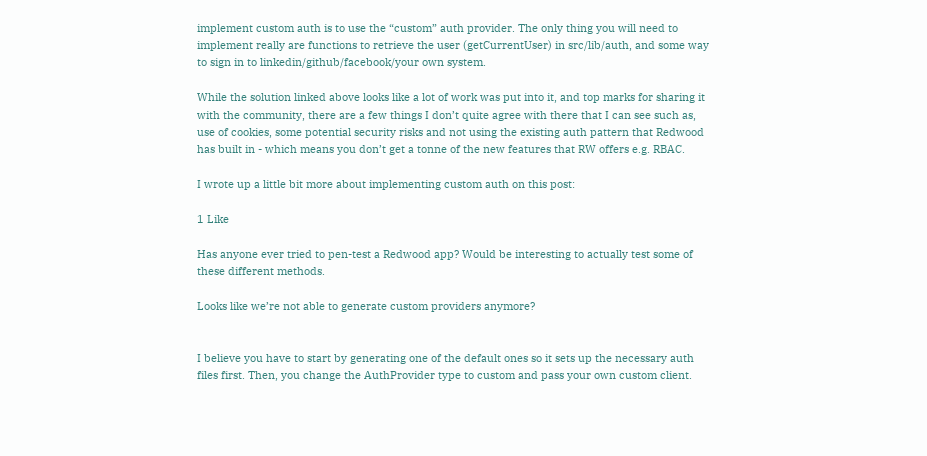implement custom auth is to use the “custom” auth provider. The only thing you will need to implement really are functions to retrieve the user (getCurrentUser) in src/lib/auth, and some way to sign in to linkedin/github/facebook/your own system.

While the solution linked above looks like a lot of work was put into it, and top marks for sharing it with the community, there are a few things I don’t quite agree with there that I can see such as, use of cookies, some potential security risks and not using the existing auth pattern that Redwood has built in - which means you don’t get a tonne of the new features that RW offers e.g. RBAC.

I wrote up a little bit more about implementing custom auth on this post:

1 Like

Has anyone ever tried to pen-test a Redwood app? Would be interesting to actually test some of these different methods.

Looks like we’re not able to generate custom providers anymore?


I believe you have to start by generating one of the default ones so it sets up the necessary auth files first. Then, you change the AuthProvider type to custom and pass your own custom client.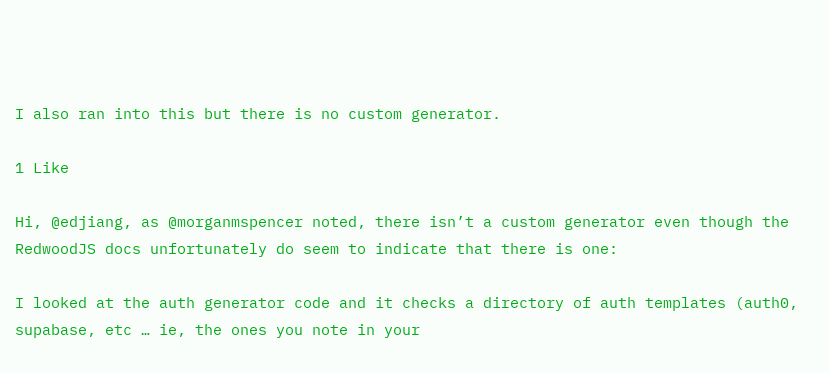I also ran into this but there is no custom generator.

1 Like

Hi, @edjiang, as @morganmspencer noted, there isn’t a custom generator even though the RedwoodJS docs unfortunately do seem to indicate that there is one:

I looked at the auth generator code and it checks a directory of auth templates (auth0, supabase, etc … ie, the ones you note in your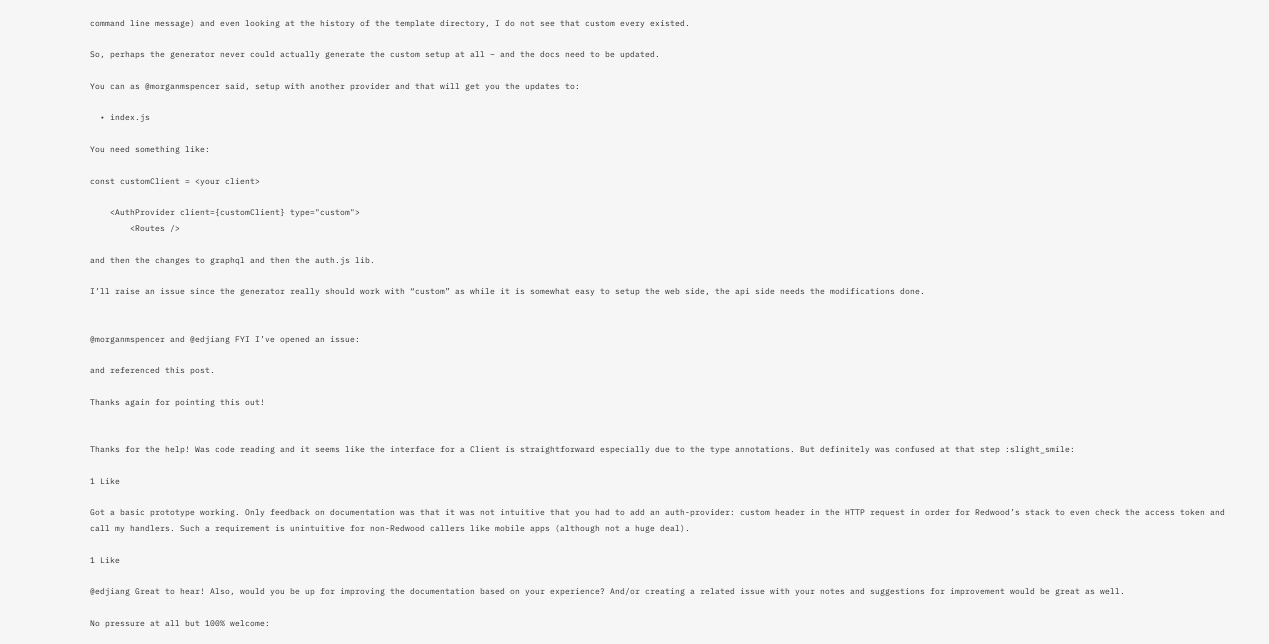command line message) and even looking at the history of the template directory, I do not see that custom every existed.

So, perhaps the generator never could actually generate the custom setup at all – and the docs need to be updated.

You can as @morganmspencer said, setup with another provider and that will get you the updates to:

  • index.js

You need something like:

const customClient = <your client>

    <AuthProvider client={customClient} type="custom">
        <Routes />

and then the changes to graphql and then the auth.js lib.

I’ll raise an issue since the generator really should work with “custom” as while it is somewhat easy to setup the web side, the api side needs the modifications done.


@morganmspencer and @edjiang FYI I’ve opened an issue:

and referenced this post.

Thanks again for pointing this out!


Thanks for the help! Was code reading and it seems like the interface for a Client is straightforward especially due to the type annotations. But definitely was confused at that step :slight_smile:

1 Like

Got a basic prototype working. Only feedback on documentation was that it was not intuitive that you had to add an auth-provider: custom header in the HTTP request in order for Redwood’s stack to even check the access token and call my handlers. Such a requirement is unintuitive for non-Redwood callers like mobile apps (although not a huge deal).

1 Like

@edjiang Great to hear! Also, would you be up for improving the documentation based on your experience? And/or creating a related issue with your notes and suggestions for improvement would be great as well.

No pressure at all but 100% welcome: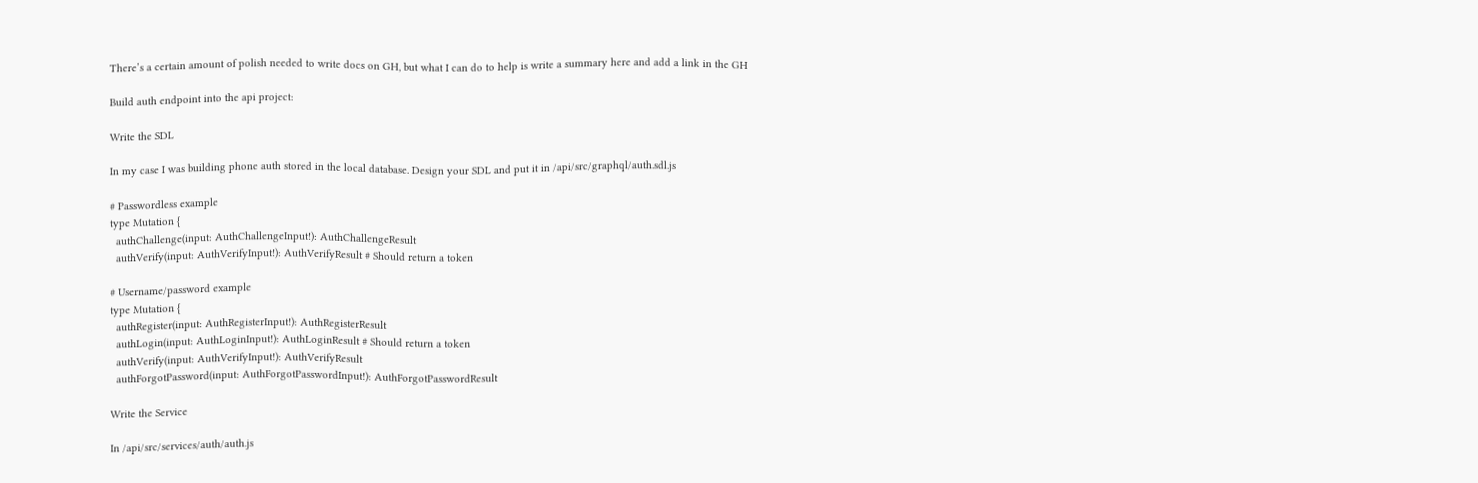There’s a certain amount of polish needed to write docs on GH, but what I can do to help is write a summary here and add a link in the GH

Build auth endpoint into the api project:

Write the SDL

In my case I was building phone auth stored in the local database. Design your SDL and put it in /api/src/graphql/auth.sdl.js

# Passwordless example
type Mutation {
  authChallenge(input: AuthChallengeInput!): AuthChallengeResult
  authVerify(input: AuthVerifyInput!): AuthVerifyResult # Should return a token

# Username/password example
type Mutation {
  authRegister(input: AuthRegisterInput!): AuthRegisterResult
  authLogin(input: AuthLoginInput!): AuthLoginResult # Should return a token
  authVerify(input: AuthVerifyInput!): AuthVerifyResult
  authForgotPassword(input: AuthForgotPasswordInput!): AuthForgotPasswordResult

Write the Service

In /api/src/services/auth/auth.js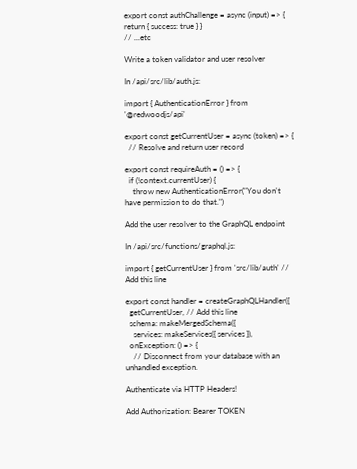export const authChallenge = async (input) => { return { success: true } }
// ...etc

Write a token validator and user resolver

In /api/src/lib/auth.js:

import { AuthenticationError } from '@redwoodjs/api'

export const getCurrentUser = async (token) => {
  // Resolve and return user record

export const requireAuth = () => {
  if (!context.currentUser) {
    throw new AuthenticationError("You don't have permission to do that.")

Add the user resolver to the GraphQL endpoint

In /api/src/functions/graphql.js:

import { getCurrentUser } from 'src/lib/auth' // Add this line

export const handler = createGraphQLHandler({
  getCurrentUser, // Add this line
  schema: makeMergedSchema({
    services: makeServices({ services }),
  onException: () => {
    // Disconnect from your database with an unhandled exception.

Authenticate via HTTP Headers!

Add Authorization: Bearer TOKEN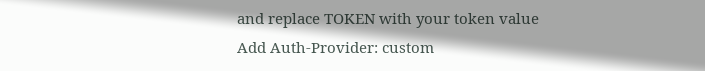and replace TOKEN with your token value
Add Auth-Provider: custom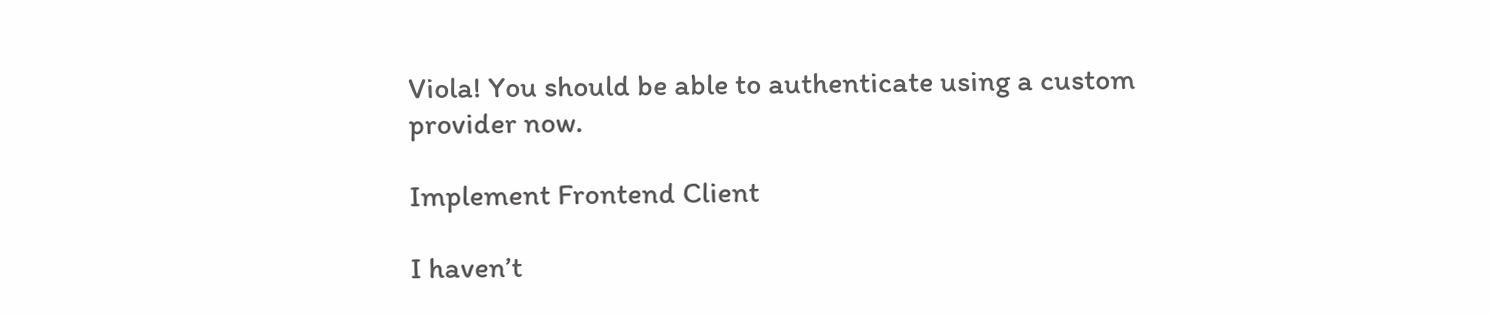Viola! You should be able to authenticate using a custom provider now.

Implement Frontend Client

I haven’t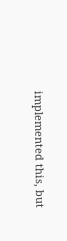implemented this, but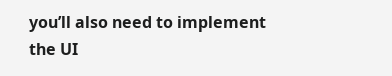you’ll also need to implement the UI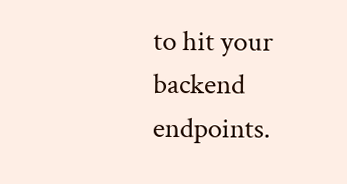to hit your backend endpoints.